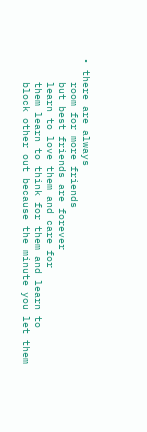• there are always
    room for more friends
    but best friends are forever
    learn to love them and care for
    them learn to think for them and learn to
    block other out because the minute you let them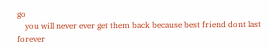go
    you will never ever get them back because best friend dont last forever